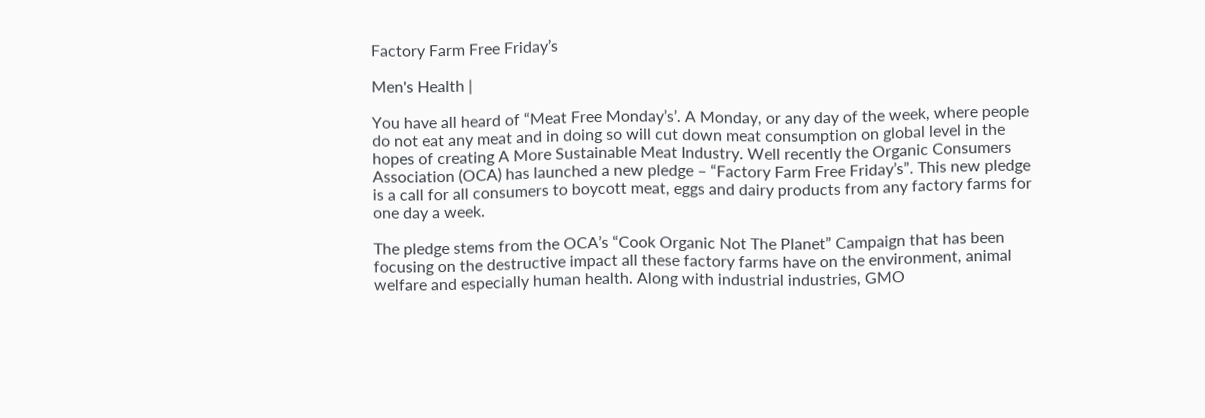Factory Farm Free Friday’s

Men's Health |

You have all heard of “Meat Free Monday’s’. A Monday, or any day of the week, where people do not eat any meat and in doing so will cut down meat consumption on global level in the hopes of creating A More Sustainable Meat Industry. Well recently the Organic Consumers Association (OCA) has launched a new pledge – “Factory Farm Free Friday’s”. This new pledge is a call for all consumers to boycott meat, eggs and dairy products from any factory farms for one day a week.

The pledge stems from the OCA’s “Cook Organic Not The Planet” Campaign that has been focusing on the destructive impact all these factory farms have on the environment, animal welfare and especially human health. Along with industrial industries, GMO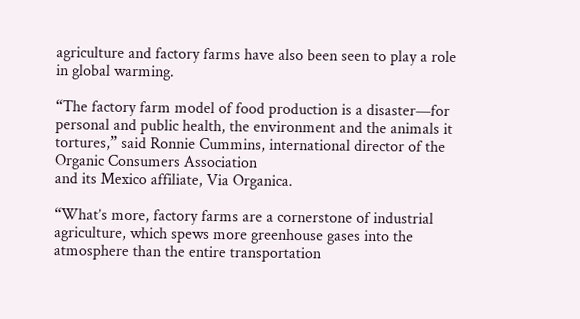agriculture and factory farms have also been seen to play a role in global warming.

“The factory farm model of food production is a disaster—for personal and public health, the environment and the animals it tortures,” said Ronnie Cummins, international director of the Organic Consumers Association
and its Mexico affiliate, Via Organica.

“What’s more, factory farms are a cornerstone of industrial agriculture, which spews more greenhouse gases into the atmosphere than the entire transportation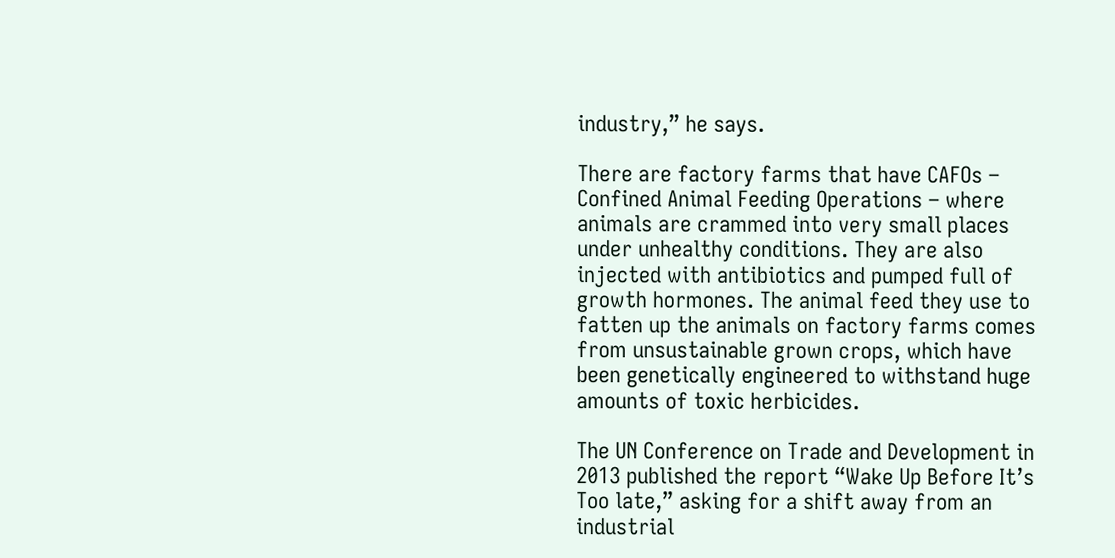industry,” he says.

There are factory farms that have CAFOs – Confined Animal Feeding Operations – where animals are crammed into very small places under unhealthy conditions. They are also injected with antibiotics and pumped full of growth hormones. The animal feed they use to fatten up the animals on factory farms comes from unsustainable grown crops, which have been genetically engineered to withstand huge amounts of toxic herbicides.

The UN Conference on Trade and Development in 2013 published the report “Wake Up Before It’s Too late,” asking for a shift away from an industrial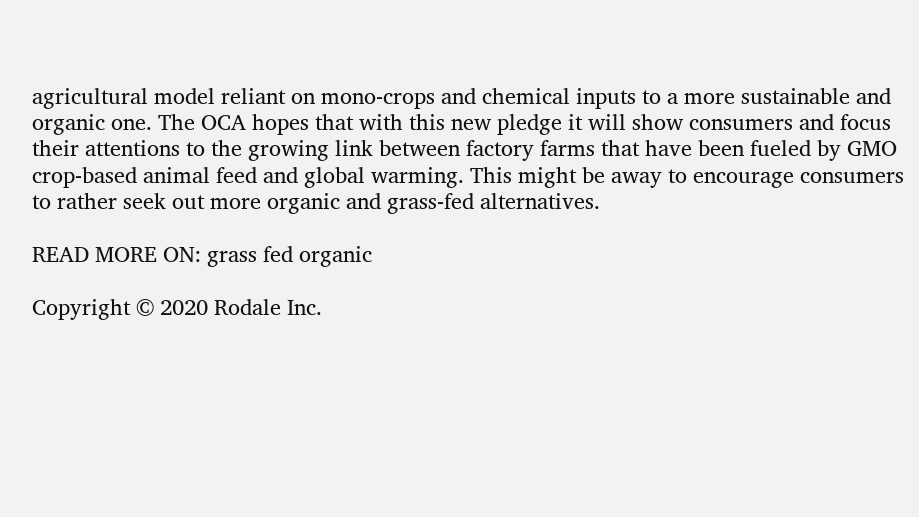agricultural model reliant on mono-crops and chemical inputs to a more sustainable and organic one. The OCA hopes that with this new pledge it will show consumers and focus their attentions to the growing link between factory farms that have been fueled by GMO crop-based animal feed and global warming. This might be away to encourage consumers to rather seek out more organic and grass-fed alternatives.

READ MORE ON: grass fed organic

Copyright © 2020 Rodale Inc.